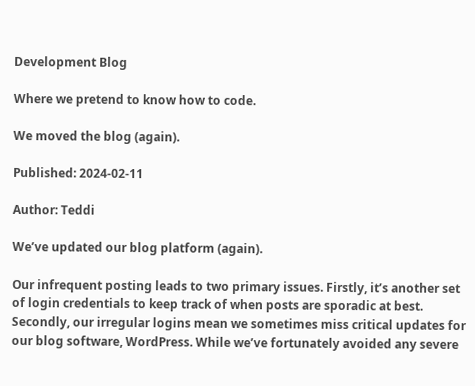Development Blog

Where we pretend to know how to code.

We moved the blog (again).

Published: 2024-02-11

Author: Teddi

We’ve updated our blog platform (again).

Our infrequent posting leads to two primary issues. Firstly, it’s another set of login credentials to keep track of when posts are sporadic at best. Secondly, our irregular logins mean we sometimes miss critical updates for our blog software, WordPress. While we’ve fortunately avoided any severe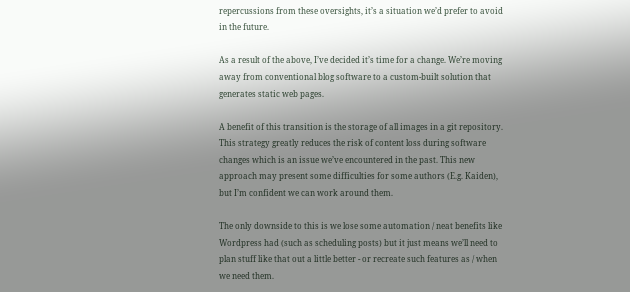repercussions from these oversights, it’s a situation we’d prefer to avoid in the future.

As a result of the above, I’ve decided it’s time for a change. We’re moving away from conventional blog software to a custom-built solution that generates static web pages.

A benefit of this transition is the storage of all images in a git repository. This strategy greatly reduces the risk of content loss during software changes which is an issue we’ve encountered in the past. This new approach may present some difficulties for some authors (E.g. Kaiden), but I’m confident we can work around them.

The only downside to this is we lose some automation / neat benefits like Wordpress had (such as scheduling posts) but it just means we’ll need to plan stuff like that out a little better - or recreate such features as / when we need them.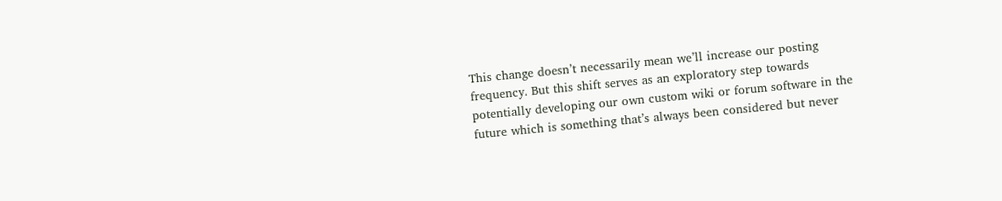This change doesn’t necessarily mean we’ll increase our posting frequency. But this shift serves as an exploratory step towards potentially developing our own custom wiki or forum software in the future which is something that’s always been considered but never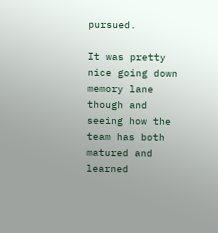pursued.

It was pretty nice going down memory lane though and seeing how the team has both matured and learned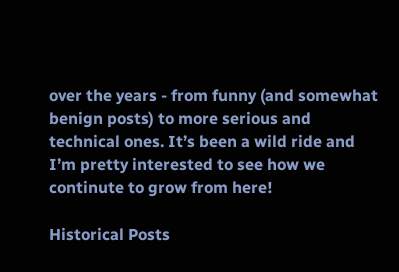over the years - from funny (and somewhat benign posts) to more serious and technical ones. It’s been a wild ride and I’m pretty interested to see how we continute to grow from here!

Historical Posts